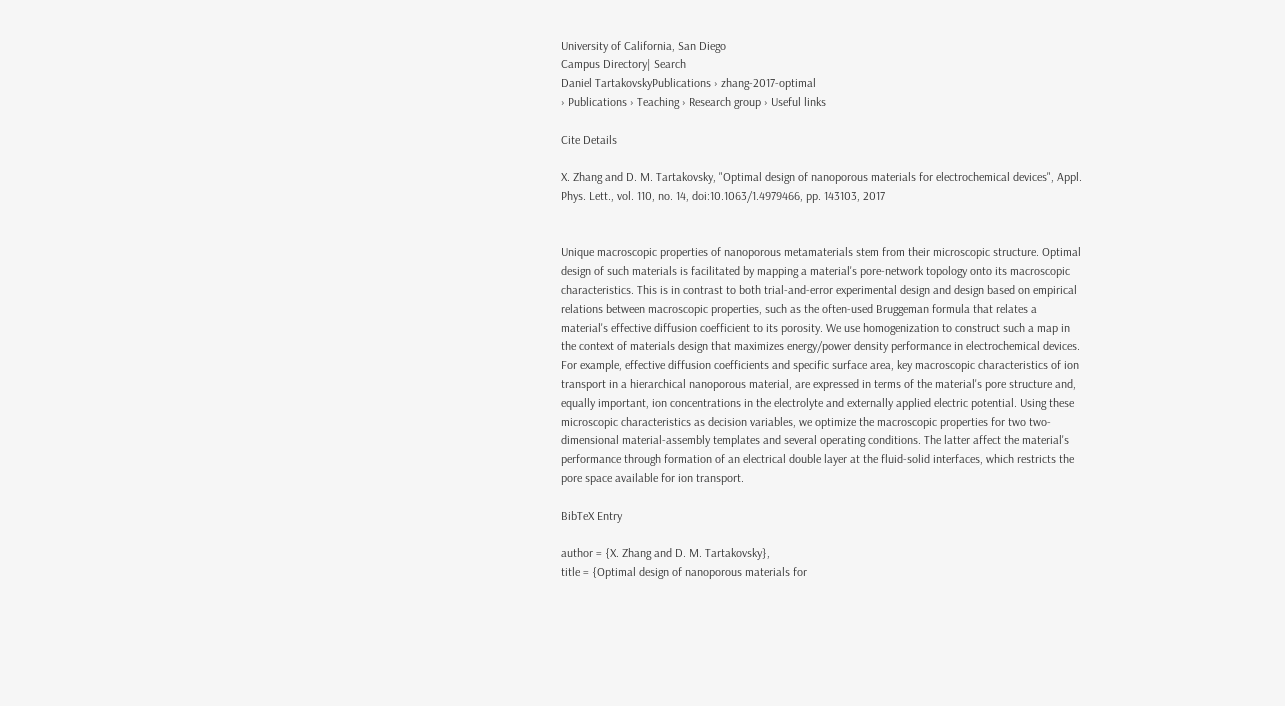University of California, San Diego
Campus Directory| Search
Daniel TartakovskyPublications › zhang-2017-optimal
› Publications › Teaching › Research group › Useful links

Cite Details

X. Zhang and D. M. Tartakovsky, "Optimal design of nanoporous materials for electrochemical devices", Appl. Phys. Lett., vol. 110, no. 14, doi:10.1063/1.4979466, pp. 143103, 2017


Unique macroscopic properties of nanoporous metamaterials stem from their microscopic structure. Optimal design of such materials is facilitated by mapping a material's pore-network topology onto its macroscopic characteristics. This is in contrast to both trial-and-error experimental design and design based on empirical relations between macroscopic properties, such as the often-used Bruggeman formula that relates a material's effective diffusion coefficient to its porosity. We use homogenization to construct such a map in the context of materials design that maximizes energy/power density performance in electrochemical devices. For example, effective diffusion coefficients and specific surface area, key macroscopic characteristics of ion transport in a hierarchical nanoporous material, are expressed in terms of the material's pore structure and, equally important, ion concentrations in the electrolyte and externally applied electric potential. Using these microscopic characteristics as decision variables, we optimize the macroscopic properties for two two-dimensional material-assembly templates and several operating conditions. The latter affect the material's performance through formation of an electrical double layer at the fluid-solid interfaces, which restricts the pore space available for ion transport.

BibTeX Entry

author = {X. Zhang and D. M. Tartakovsky},
title = {Optimal design of nanoporous materials for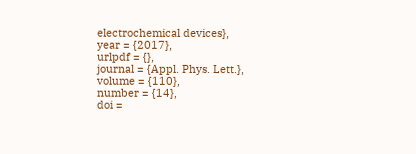electrochemical devices},
year = {2017},
urlpdf = {},
journal = {Appl. Phys. Lett.},
volume = {110},
number = {14},
doi =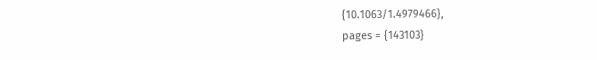{10.1063/1.4979466},
pages = {143103}